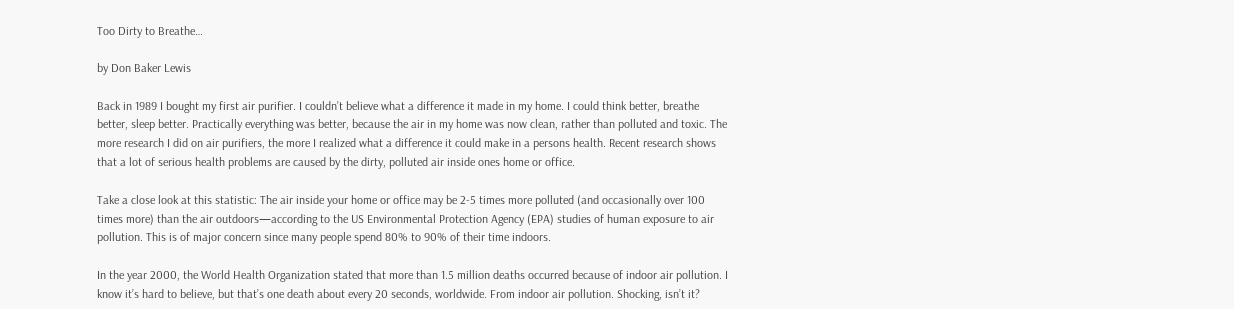Too Dirty to Breathe…

by Don Baker Lewis

Back in 1989 I bought my first air purifier. I couldn’t believe what a difference it made in my home. I could think better, breathe better, sleep better. Practically everything was better, because the air in my home was now clean, rather than polluted and toxic. The more research I did on air purifiers, the more I realized what a difference it could make in a persons health. Recent research shows that a lot of serious health problems are caused by the dirty, polluted air inside ones home or office.

Take a close look at this statistic: The air inside your home or office may be 2-5 times more polluted (and occasionally over 100 times more) than the air outdoors—according to the US Environmental Protection Agency (EPA) studies of human exposure to air pollution. This is of major concern since many people spend 80% to 90% of their time indoors.

In the year 2000, the World Health Organization stated that more than 1.5 million deaths occurred because of indoor air pollution. I know it’s hard to believe, but that’s one death about every 20 seconds, worldwide. From indoor air pollution. Shocking, isn’t it?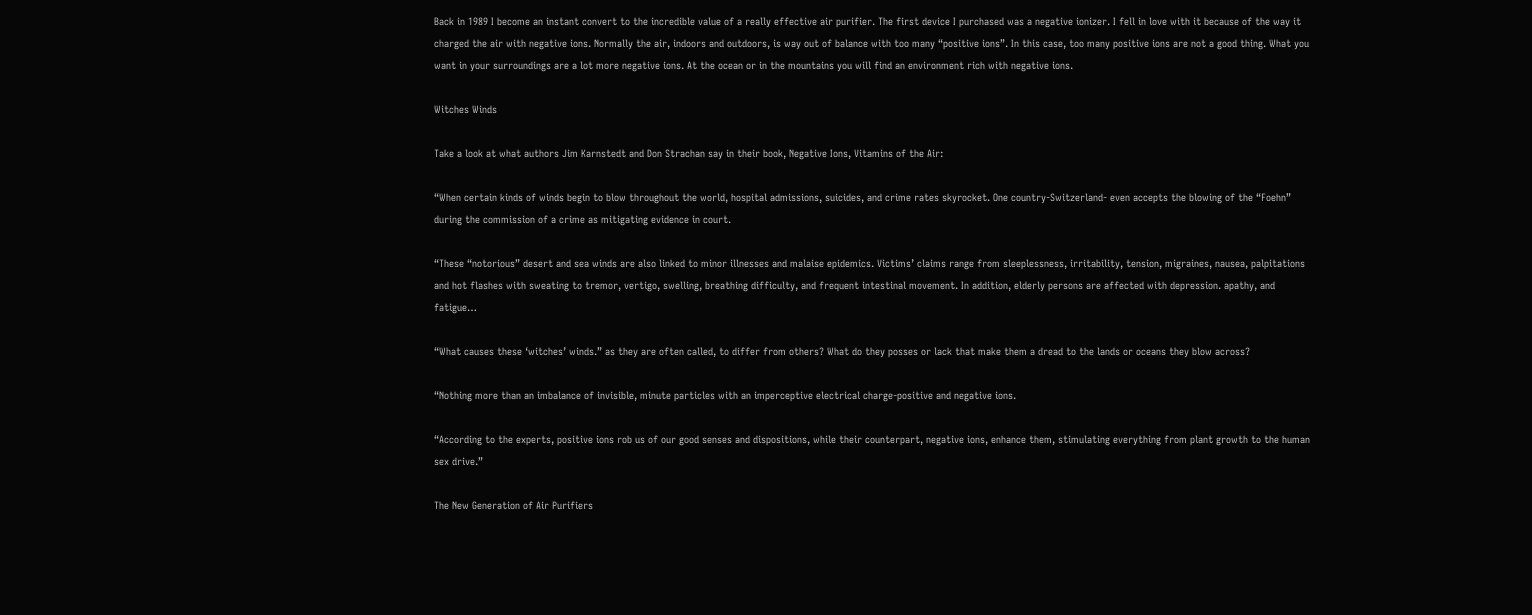Back in 1989 I become an instant convert to the incredible value of a really effective air purifier. The first device I purchased was a negative ionizer. I fell in love with it because of the way it charged the air with negative ions. Normally the air, indoors and outdoors, is way out of balance with too many “positive ions”. In this case, too many positive ions are not a good thing. What you want in your surroundings are a lot more negative ions. At the ocean or in the mountains you will find an environment rich with negative ions.

Witches Winds

Take a look at what authors Jim Karnstedt and Don Strachan say in their book, Negative Ions, Vitamins of the Air:

“When certain kinds of winds begin to blow throughout the world, hospital admissions, suicides, and crime rates skyrocket. One country-Switzerland- even accepts the blowing of the “Foehn” during the commission of a crime as mitigating evidence in court.

“These “notorious” desert and sea winds are also linked to minor illnesses and malaise epidemics. Victims’ claims range from sleeplessness, irritability, tension, migraines, nausea, palpitations and hot flashes with sweating to tremor, vertigo, swelling, breathing difficulty, and frequent intestinal movement. In addition, elderly persons are affected with depression. apathy, and fatigue…

“What causes these ‘witches’ winds.” as they are often called, to differ from others? What do they posses or lack that make them a dread to the lands or oceans they blow across?

“Nothing more than an imbalance of invisible, minute particles with an imperceptive electrical charge-positive and negative ions.

“According to the experts, positive ions rob us of our good senses and dispositions, while their counterpart, negative ions, enhance them, stimulating everything from plant growth to the human sex drive.”

The New Generation of Air Purifiers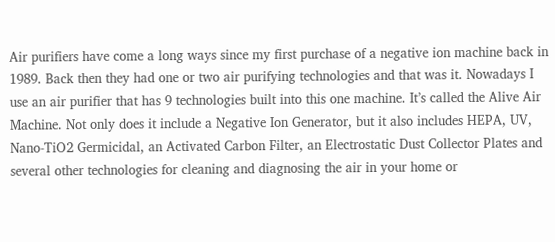Air purifiers have come a long ways since my first purchase of a negative ion machine back in 1989. Back then they had one or two air purifying technologies and that was it. Nowadays I use an air purifier that has 9 technologies built into this one machine. It’s called the Alive Air Machine. Not only does it include a Negative Ion Generator, but it also includes HEPA, UV, Nano-TiO2 Germicidal, an Activated Carbon Filter, an Electrostatic Dust Collector Plates and several other technologies for cleaning and diagnosing the air in your home or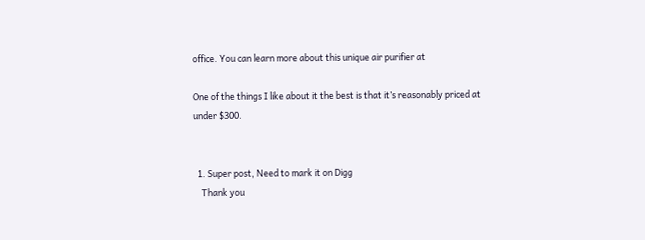office. You can learn more about this unique air purifier at

One of the things I like about it the best is that it’s reasonably priced at under $300.


  1. Super post, Need to mark it on Digg
    Thank you